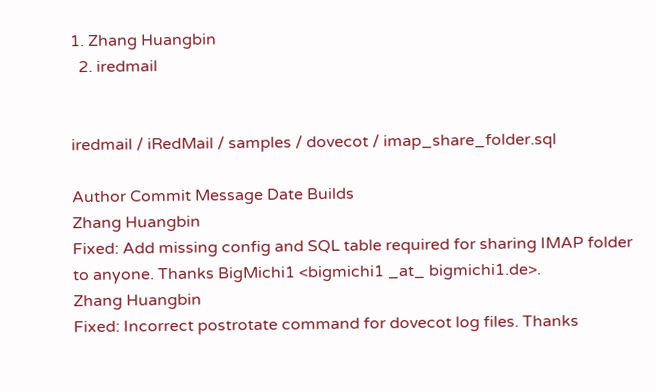1. Zhang Huangbin
  2. iredmail


iredmail / iRedMail / samples / dovecot / imap_share_folder.sql

Author Commit Message Date Builds
Zhang Huangbin
Fixed: Add missing config and SQL table required for sharing IMAP folder to anyone. Thanks BigMichi1 <bigmichi1 _at_ bigmichi1.de>.
Zhang Huangbin
Fixed: Incorrect postrotate command for dovecot log files. Thanks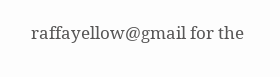raffayellow@gmail for the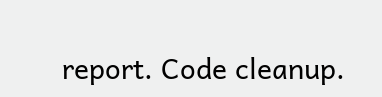report. Code cleanup.